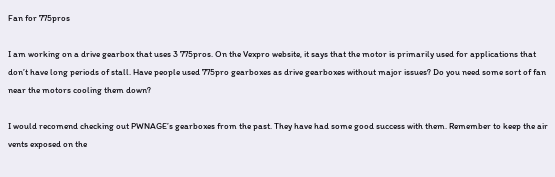Fan for 775pros

I am working on a drive gearbox that uses 3 775pros. On the Vexpro website, it says that the motor is primarily used for applications that don’t have long periods of stall. Have people used 775pro gearboxes as drive gearboxes without major issues? Do you need some sort of fan near the motors cooling them down?

I would recomend checking out PWNAGE’s gearboxes from the past. They have had some good success with them. Remember to keep the air vents exposed on the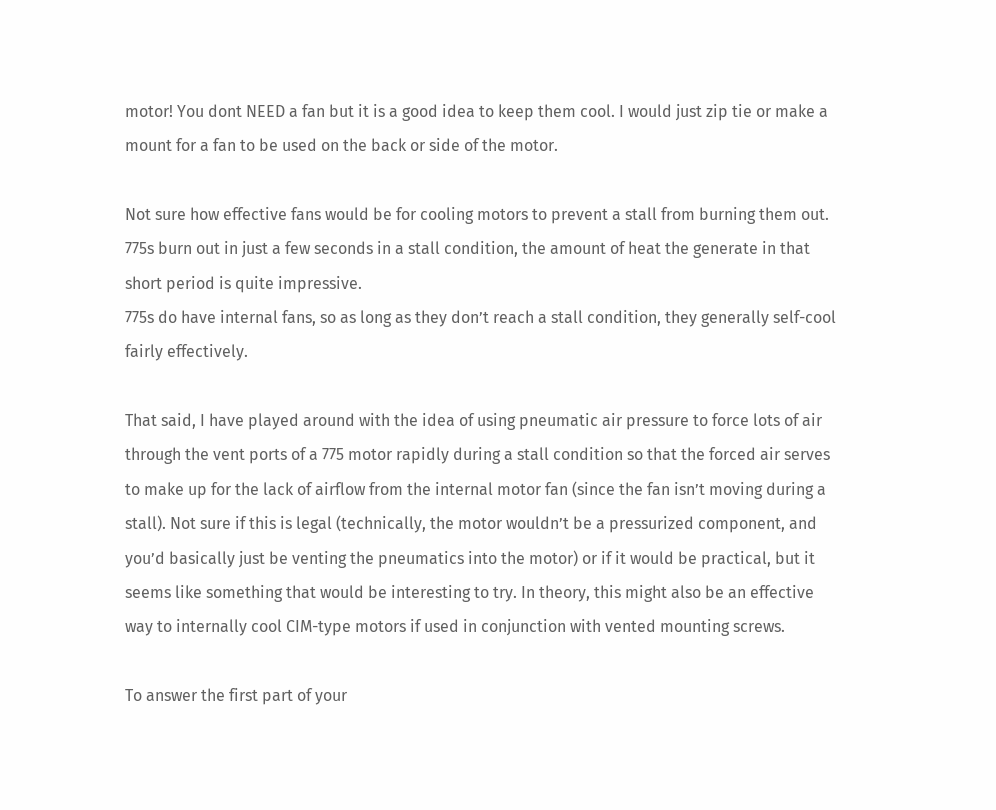motor! You dont NEED a fan but it is a good idea to keep them cool. I would just zip tie or make a mount for a fan to be used on the back or side of the motor.

Not sure how effective fans would be for cooling motors to prevent a stall from burning them out. 775s burn out in just a few seconds in a stall condition, the amount of heat the generate in that short period is quite impressive.
775s do have internal fans, so as long as they don’t reach a stall condition, they generally self-cool fairly effectively.

That said, I have played around with the idea of using pneumatic air pressure to force lots of air through the vent ports of a 775 motor rapidly during a stall condition so that the forced air serves to make up for the lack of airflow from the internal motor fan (since the fan isn’t moving during a stall). Not sure if this is legal (technically, the motor wouldn’t be a pressurized component, and you’d basically just be venting the pneumatics into the motor) or if it would be practical, but it seems like something that would be interesting to try. In theory, this might also be an effective way to internally cool CIM-type motors if used in conjunction with vented mounting screws.

To answer the first part of your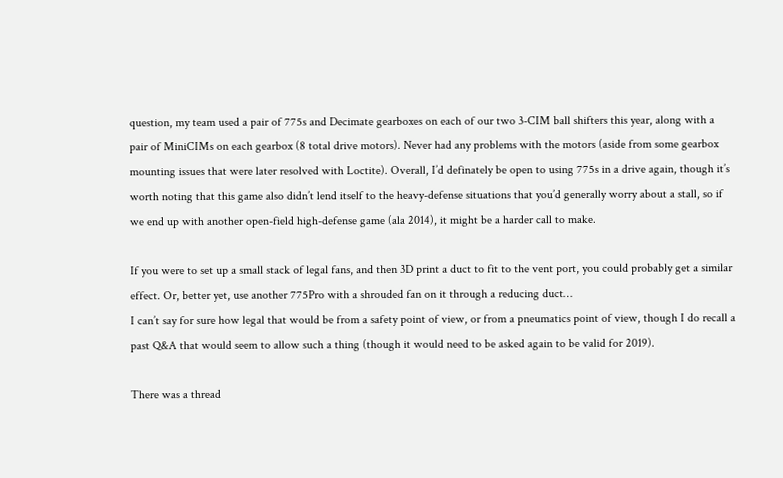question, my team used a pair of 775s and Decimate gearboxes on each of our two 3-CIM ball shifters this year, along with a pair of MiniCIMs on each gearbox (8 total drive motors). Never had any problems with the motors (aside from some gearbox mounting issues that were later resolved with Loctite). Overall, I’d definately be open to using 775s in a drive again, though it’s worth noting that this game also didn’t lend itself to the heavy-defense situations that you’d generally worry about a stall, so if we end up with another open-field high-defense game (ala 2014), it might be a harder call to make.

If you were to set up a small stack of legal fans, and then 3D print a duct to fit to the vent port, you could probably get a similar effect. Or, better yet, use another 775Pro with a shrouded fan on it through a reducing duct…
I can’t say for sure how legal that would be from a safety point of view, or from a pneumatics point of view, though I do recall a past Q&A that would seem to allow such a thing (though it would need to be asked again to be valid for 2019).

There was a thread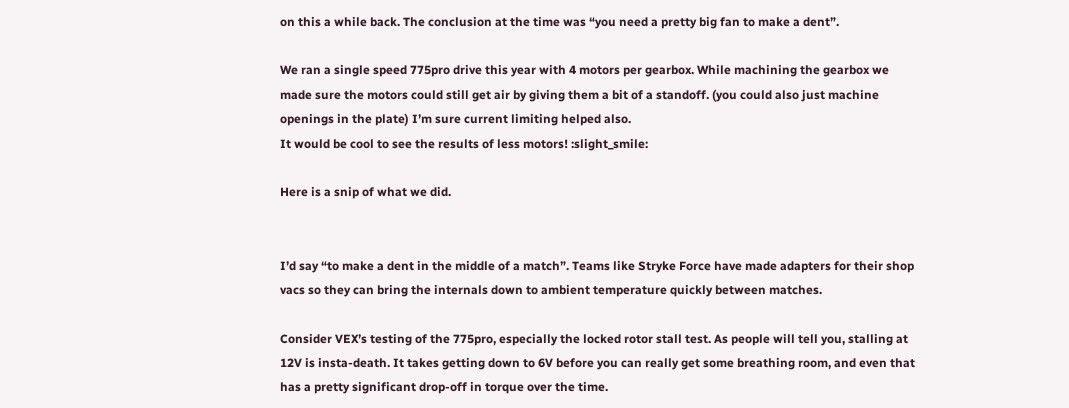on this a while back. The conclusion at the time was “you need a pretty big fan to make a dent”.

We ran a single speed 775pro drive this year with 4 motors per gearbox. While machining the gearbox we made sure the motors could still get air by giving them a bit of a standoff. (you could also just machine openings in the plate) I’m sure current limiting helped also.
It would be cool to see the results of less motors! :slight_smile:

Here is a snip of what we did.


I’d say “to make a dent in the middle of a match”. Teams like Stryke Force have made adapters for their shop vacs so they can bring the internals down to ambient temperature quickly between matches.

Consider VEX’s testing of the 775pro, especially the locked rotor stall test. As people will tell you, stalling at 12V is insta-death. It takes getting down to 6V before you can really get some breathing room, and even that has a pretty significant drop-off in torque over the time.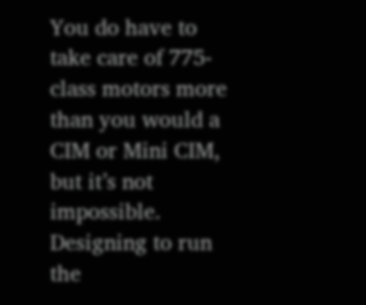You do have to take care of 775-class motors more than you would a CIM or Mini CIM, but it’s not impossible. Designing to run the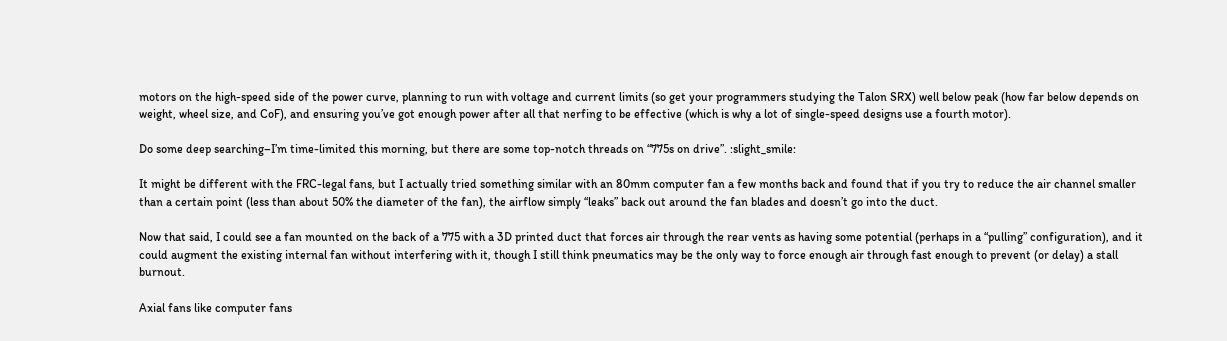motors on the high-speed side of the power curve, planning to run with voltage and current limits (so get your programmers studying the Talon SRX) well below peak (how far below depends on weight, wheel size, and CoF), and ensuring you’ve got enough power after all that nerfing to be effective (which is why a lot of single-speed designs use a fourth motor).

Do some deep searching–I’m time-limited this morning, but there are some top-notch threads on “775s on drive”. :slight_smile:

It might be different with the FRC-legal fans, but I actually tried something similar with an 80mm computer fan a few months back and found that if you try to reduce the air channel smaller than a certain point (less than about 50% the diameter of the fan), the airflow simply “leaks” back out around the fan blades and doesn’t go into the duct.

Now that said, I could see a fan mounted on the back of a 775 with a 3D printed duct that forces air through the rear vents as having some potential (perhaps in a “pulling” configuration), and it could augment the existing internal fan without interfering with it, though I still think pneumatics may be the only way to force enough air through fast enough to prevent (or delay) a stall burnout.

Axial fans like computer fans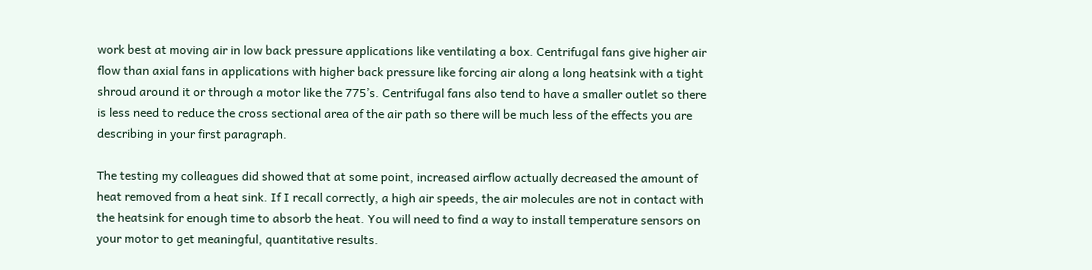work best at moving air in low back pressure applications like ventilating a box. Centrifugal fans give higher air flow than axial fans in applications with higher back pressure like forcing air along a long heatsink with a tight shroud around it or through a motor like the 775’s. Centrifugal fans also tend to have a smaller outlet so there is less need to reduce the cross sectional area of the air path so there will be much less of the effects you are describing in your first paragraph.

The testing my colleagues did showed that at some point, increased airflow actually decreased the amount of heat removed from a heat sink. If I recall correctly, a high air speeds, the air molecules are not in contact with the heatsink for enough time to absorb the heat. You will need to find a way to install temperature sensors on your motor to get meaningful, quantitative results.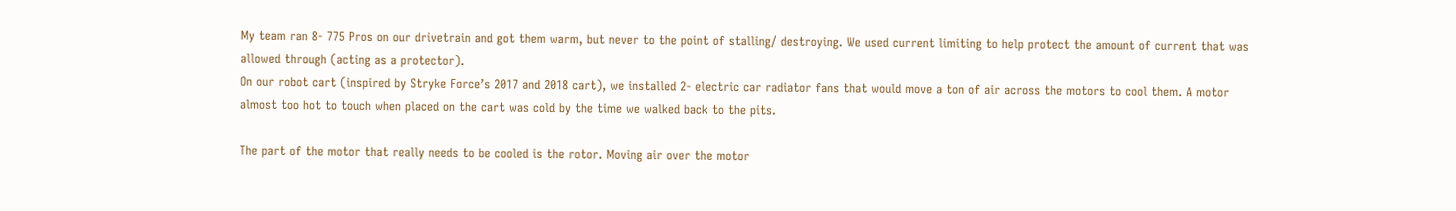My team ran 8- 775 Pros on our drivetrain and got them warm, but never to the point of stalling/ destroying. We used current limiting to help protect the amount of current that was allowed through (acting as a protector).
On our robot cart (inspired by Stryke Force’s 2017 and 2018 cart), we installed 2- electric car radiator fans that would move a ton of air across the motors to cool them. A motor almost too hot to touch when placed on the cart was cold by the time we walked back to the pits.

The part of the motor that really needs to be cooled is the rotor. Moving air over the motor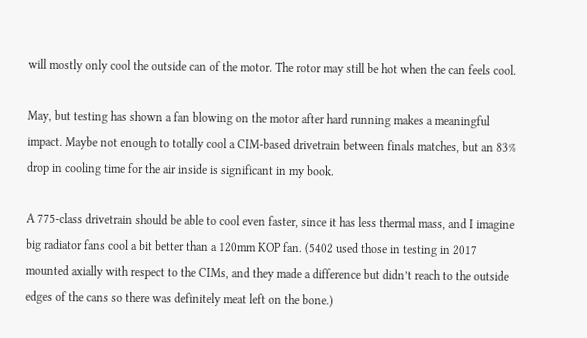will mostly only cool the outside can of the motor. The rotor may still be hot when the can feels cool.

May, but testing has shown a fan blowing on the motor after hard running makes a meaningful impact. Maybe not enough to totally cool a CIM-based drivetrain between finals matches, but an 83% drop in cooling time for the air inside is significant in my book.

A 775-class drivetrain should be able to cool even faster, since it has less thermal mass, and I imagine big radiator fans cool a bit better than a 120mm KOP fan. (5402 used those in testing in 2017 mounted axially with respect to the CIMs, and they made a difference but didn’t reach to the outside edges of the cans so there was definitely meat left on the bone.)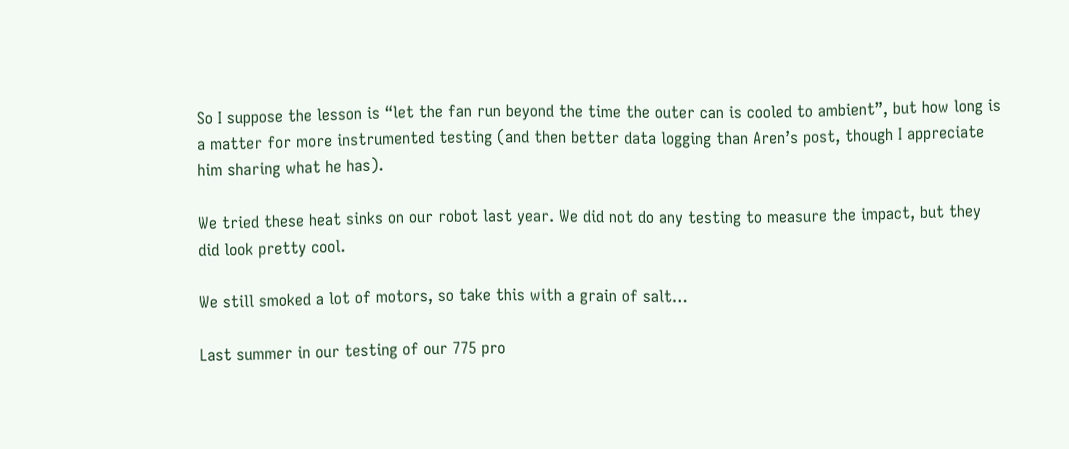So I suppose the lesson is “let the fan run beyond the time the outer can is cooled to ambient”, but how long is a matter for more instrumented testing (and then better data logging than Aren’s post, though I appreciate him sharing what he has).

We tried these heat sinks on our robot last year. We did not do any testing to measure the impact, but they did look pretty cool.

We still smoked a lot of motors, so take this with a grain of salt…

Last summer in our testing of our 775 pro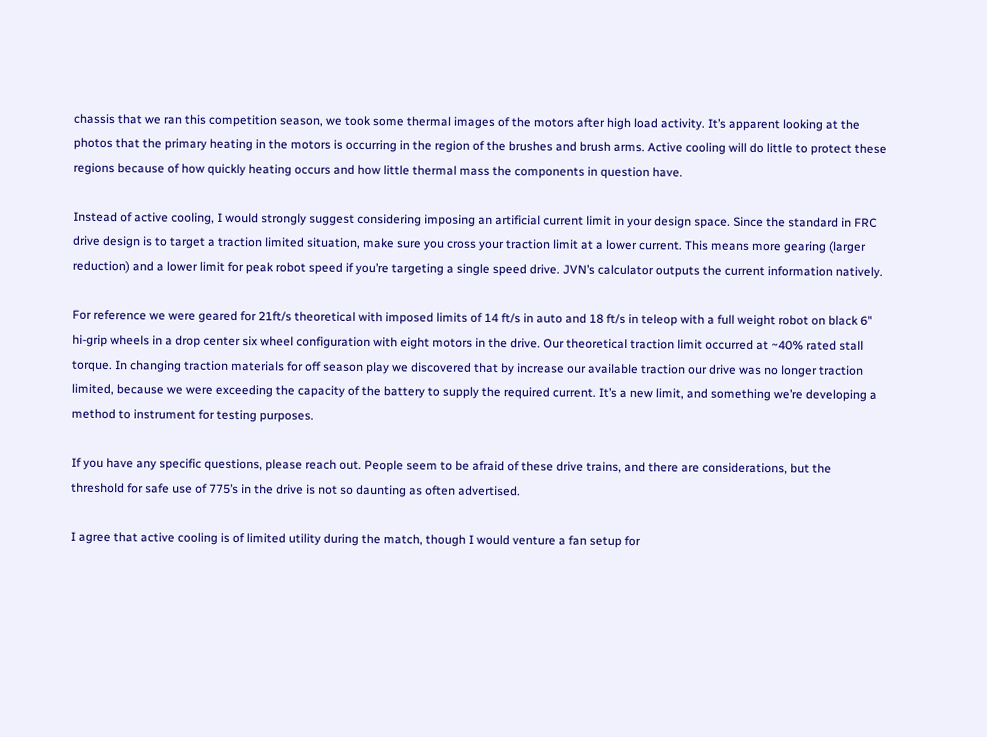chassis that we ran this competition season, we took some thermal images of the motors after high load activity. It’s apparent looking at the photos that the primary heating in the motors is occurring in the region of the brushes and brush arms. Active cooling will do little to protect these regions because of how quickly heating occurs and how little thermal mass the components in question have.

Instead of active cooling, I would strongly suggest considering imposing an artificial current limit in your design space. Since the standard in FRC drive design is to target a traction limited situation, make sure you cross your traction limit at a lower current. This means more gearing (larger reduction) and a lower limit for peak robot speed if you’re targeting a single speed drive. JVN’s calculator outputs the current information natively.

For reference we were geared for 21ft/s theoretical with imposed limits of 14 ft/s in auto and 18 ft/s in teleop with a full weight robot on black 6" hi-grip wheels in a drop center six wheel configuration with eight motors in the drive. Our theoretical traction limit occurred at ~40% rated stall torque. In changing traction materials for off season play we discovered that by increase our available traction our drive was no longer traction limited, because we were exceeding the capacity of the battery to supply the required current. It’s a new limit, and something we’re developing a method to instrument for testing purposes.

If you have any specific questions, please reach out. People seem to be afraid of these drive trains, and there are considerations, but the threshold for safe use of 775’s in the drive is not so daunting as often advertised.

I agree that active cooling is of limited utility during the match, though I would venture a fan setup for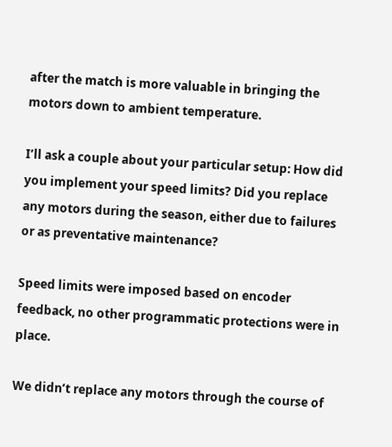after the match is more valuable in bringing the motors down to ambient temperature.

I’ll ask a couple about your particular setup: How did you implement your speed limits? Did you replace any motors during the season, either due to failures or as preventative maintenance?

Speed limits were imposed based on encoder feedback, no other programmatic protections were in place.

We didn’t replace any motors through the course of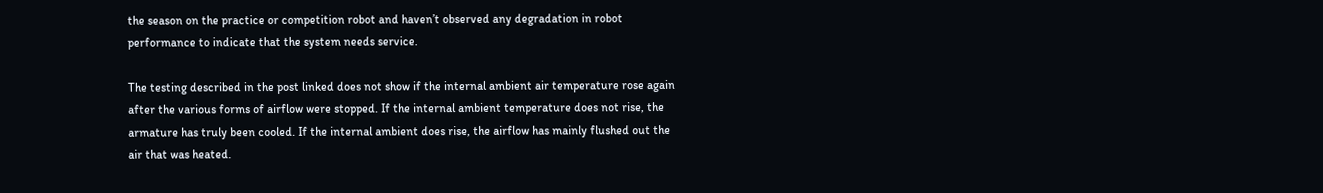the season on the practice or competition robot and haven’t observed any degradation in robot performance to indicate that the system needs service.

The testing described in the post linked does not show if the internal ambient air temperature rose again after the various forms of airflow were stopped. If the internal ambient temperature does not rise, the armature has truly been cooled. If the internal ambient does rise, the airflow has mainly flushed out the air that was heated.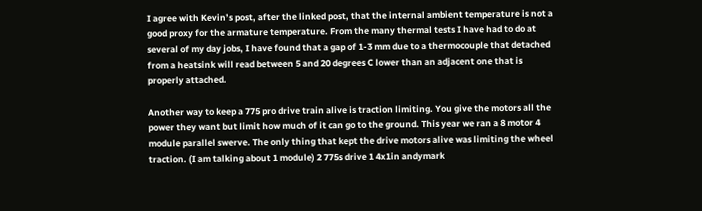I agree with Kevin’s post, after the linked post, that the internal ambient temperature is not a good proxy for the armature temperature. From the many thermal tests I have had to do at several of my day jobs, I have found that a gap of 1-3 mm due to a thermocouple that detached from a heatsink will read between 5 and 20 degrees C lower than an adjacent one that is properly attached.

Another way to keep a 775 pro drive train alive is traction limiting. You give the motors all the power they want but limit how much of it can go to the ground. This year we ran a 8 motor 4 module parallel swerve. The only thing that kept the drive motors alive was limiting the wheel traction. (I am talking about 1 module) 2 775s drive 1 4x1in andymark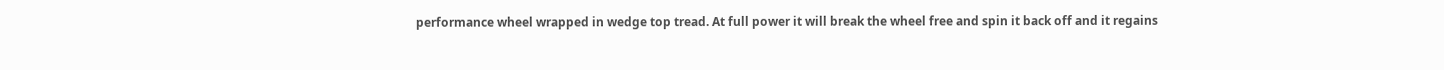performance wheel wrapped in wedge top tread. At full power it will break the wheel free and spin it back off and it regains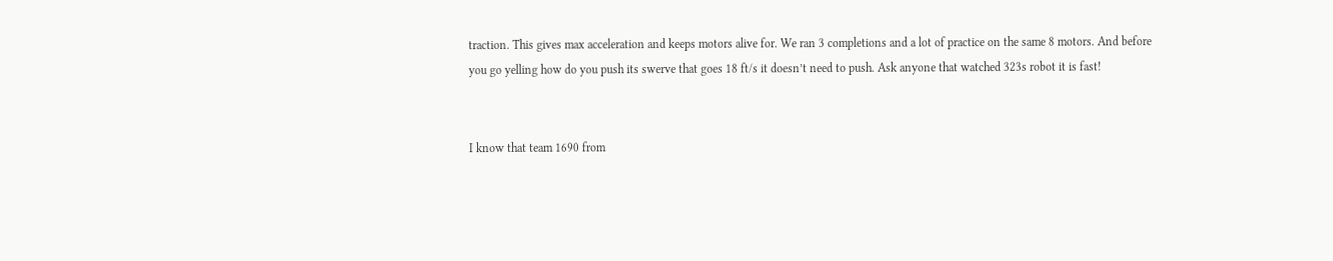traction. This gives max acceleration and keeps motors alive for. We ran 3 completions and a lot of practice on the same 8 motors. And before you go yelling how do you push its swerve that goes 18 ft/s it doesn’t need to push. Ask anyone that watched 323s robot it is fast!


I know that team 1690 from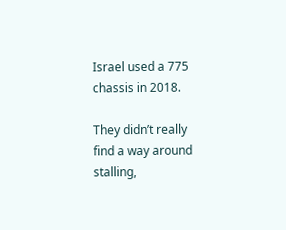Israel used a 775 chassis in 2018.

They didn’t really find a way around stalling,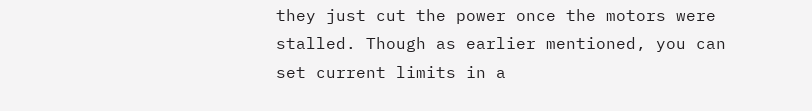they just cut the power once the motors were stalled. Though as earlier mentioned, you can set current limits in a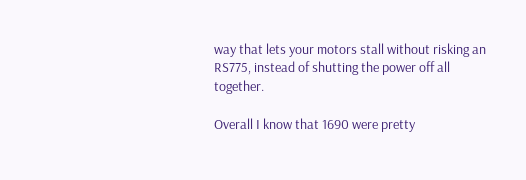way that lets your motors stall without risking an RS775, instead of shutting the power off all together.

Overall I know that 1690 were pretty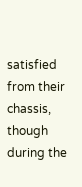satisfied from their chassis, though during the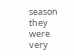season they were very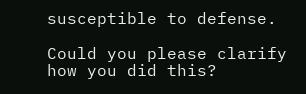susceptible to defense.

Could you please clarify how you did this?